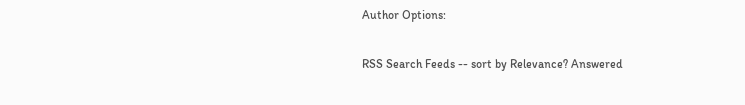Author Options:

RSS Search Feeds -- sort by Relevance? Answered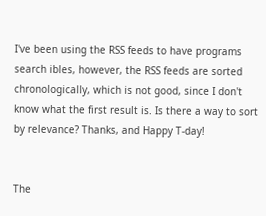I've been using the RSS feeds to have programs search ibles, however, the RSS feeds are sorted chronologically, which is not good, since I don't know what the first result is. Is there a way to sort by relevance? Thanks, and Happy T-day!


The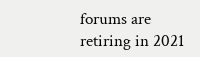forums are retiring in 2021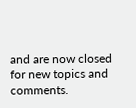and are now closed for new topics and comments.